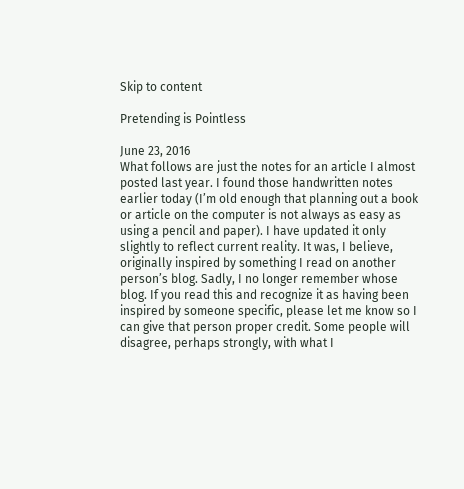Skip to content

Pretending is Pointless

June 23, 2016
What follows are just the notes for an article I almost posted last year. I found those handwritten notes earlier today (I’m old enough that planning out a book or article on the computer is not always as easy as using a pencil and paper). I have updated it only slightly to reflect current reality. It was, I believe, originally inspired by something I read on another person’s blog. Sadly, I no longer remember whose blog. If you read this and recognize it as having been inspired by someone specific, please let me know so I can give that person proper credit. Some people will disagree, perhaps strongly, with what I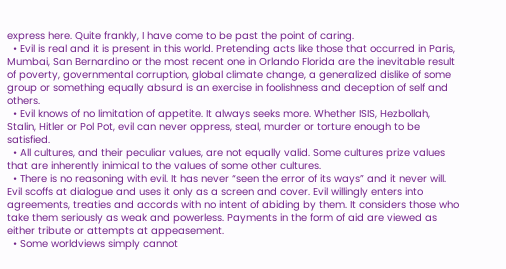express here. Quite frankly, I have come to be past the point of caring.
  • Evil is real and it is present in this world. Pretending acts like those that occurred in Paris, Mumbai, San Bernardino or the most recent one in Orlando Florida are the inevitable result of poverty, governmental corruption, global climate change, a generalized dislike of some group or something equally absurd is an exercise in foolishness and deception of self and others.
  • Evil knows of no limitation of appetite. It always seeks more. Whether ISIS, Hezbollah, Stalin, Hitler or Pol Pot, evil can never oppress, steal, murder or torture enough to be satisfied.
  • All cultures, and their peculiar values, are not equally valid. Some cultures prize values that are inherently inimical to the values of some other cultures.
  • There is no reasoning with evil. It has never “seen the error of its ways” and it never will. Evil scoffs at dialogue and uses it only as a screen and cover. Evil willingly enters into agreements, treaties and accords with no intent of abiding by them. It considers those who take them seriously as weak and powerless. Payments in the form of aid are viewed as either tribute or attempts at appeasement.
  • Some worldviews simply cannot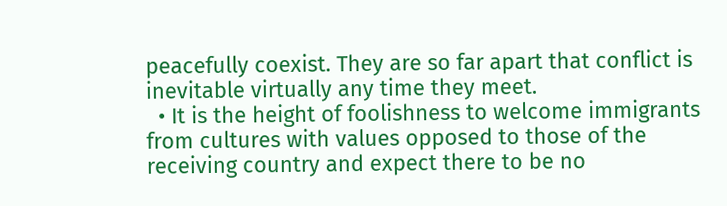peacefully coexist. They are so far apart that conflict is inevitable virtually any time they meet.
  • It is the height of foolishness to welcome immigrants from cultures with values opposed to those of the receiving country and expect there to be no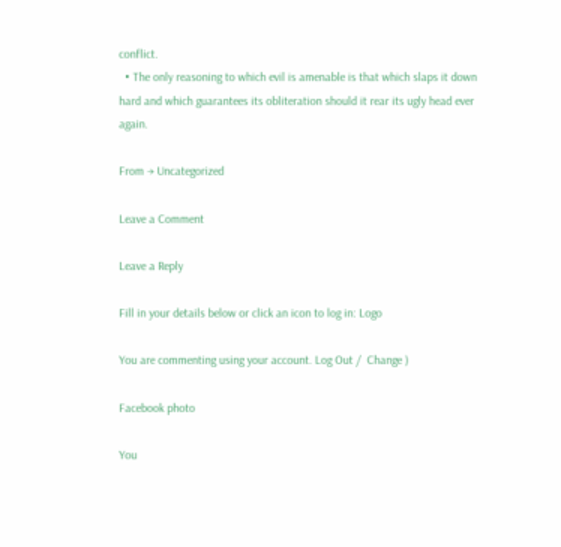conflict.
  • The only reasoning to which evil is amenable is that which slaps it down hard and which guarantees its obliteration should it rear its ugly head ever again.

From → Uncategorized

Leave a Comment

Leave a Reply

Fill in your details below or click an icon to log in: Logo

You are commenting using your account. Log Out /  Change )

Facebook photo

You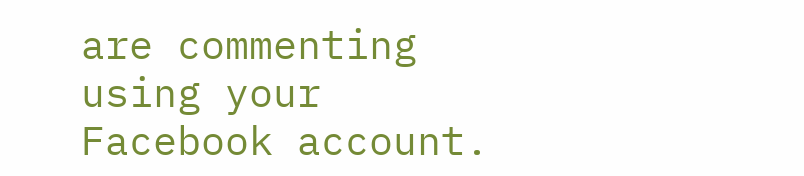are commenting using your Facebook account.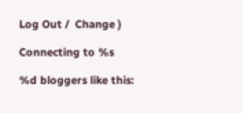Log Out /  Change )

Connecting to %s

%d bloggers like this: